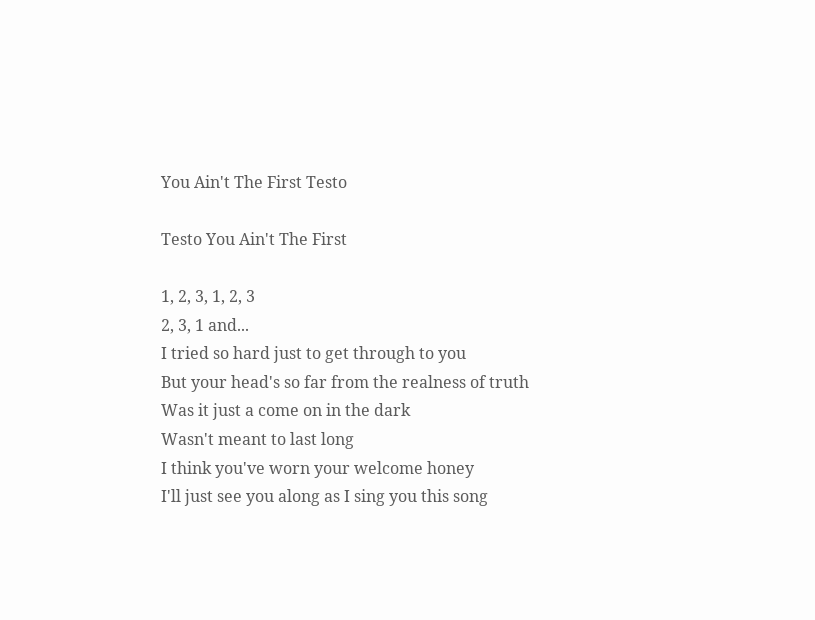You Ain't The First Testo

Testo You Ain't The First

1, 2, 3, 1, 2, 3
2, 3, 1 and...
I tried so hard just to get through to you
But your head's so far from the realness of truth
Was it just a come on in the dark
Wasn't meant to last long
I think you've worn your welcome honey
I'll just see you along as I sing you this song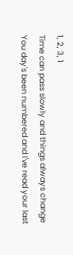1, 2, 3, 1
Time can pass slowly and things always change
You day's been numbered and I've read your last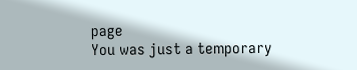page
You was just a temporary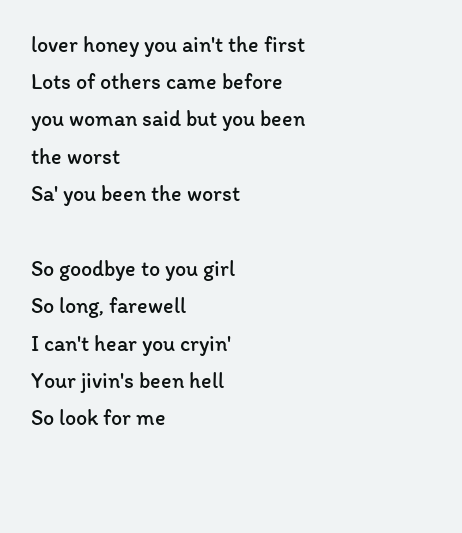lover honey you ain't the first
Lots of others came before you woman said but you been the worst
Sa' you been the worst

So goodbye to you girl
So long, farewell
I can't hear you cryin'
Your jivin's been hell
So look for me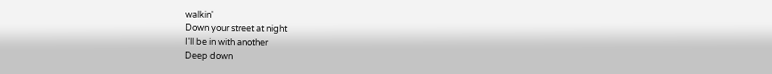walkin'
Down your street at night
I'll be in with another
Deep down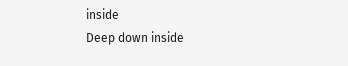inside
Deep down inside